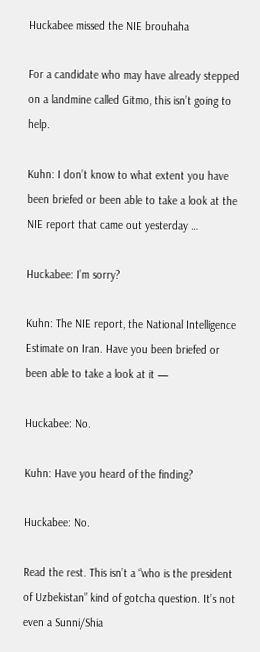Huckabee missed the NIE brouhaha

For a candidate who may have already stepped on a landmine called Gitmo, this isn’t going to help.

Kuhn: I don’t know to what extent you have been briefed or been able to take a look at the NIE report that came out yesterday …

Huckabee: I’m sorry?

Kuhn: The NIE report, the National Intelligence Estimate on Iran. Have you been briefed or been able to take a look at it —

Huckabee: No.

Kuhn: Have you heard of the finding?

Huckabee: No.

Read the rest. This isn’t a “who is the president of Uzbekistan” kind of gotcha question. It’s not even a Sunni/Shia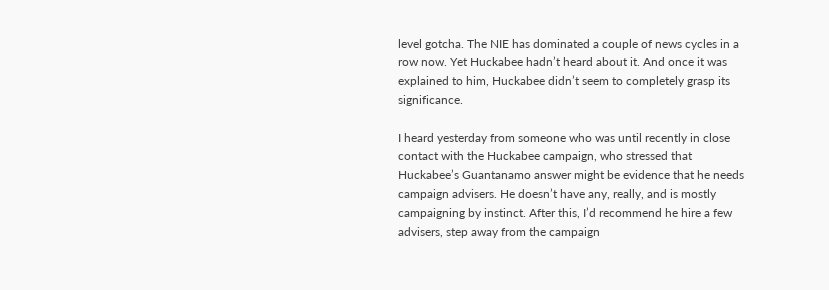level gotcha. The NIE has dominated a couple of news cycles in a row now. Yet Huckabee hadn’t heard about it. And once it was explained to him, Huckabee didn’t seem to completely grasp its significance.

I heard yesterday from someone who was until recently in close contact with the Huckabee campaign, who stressed that Huckabee’s Guantanamo answer might be evidence that he needs campaign advisers. He doesn’t have any, really, and is mostly campaigning by instinct. After this, I’d recommend he hire a few advisers, step away from the campaign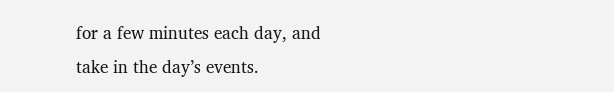for a few minutes each day, and take in the day’s events.